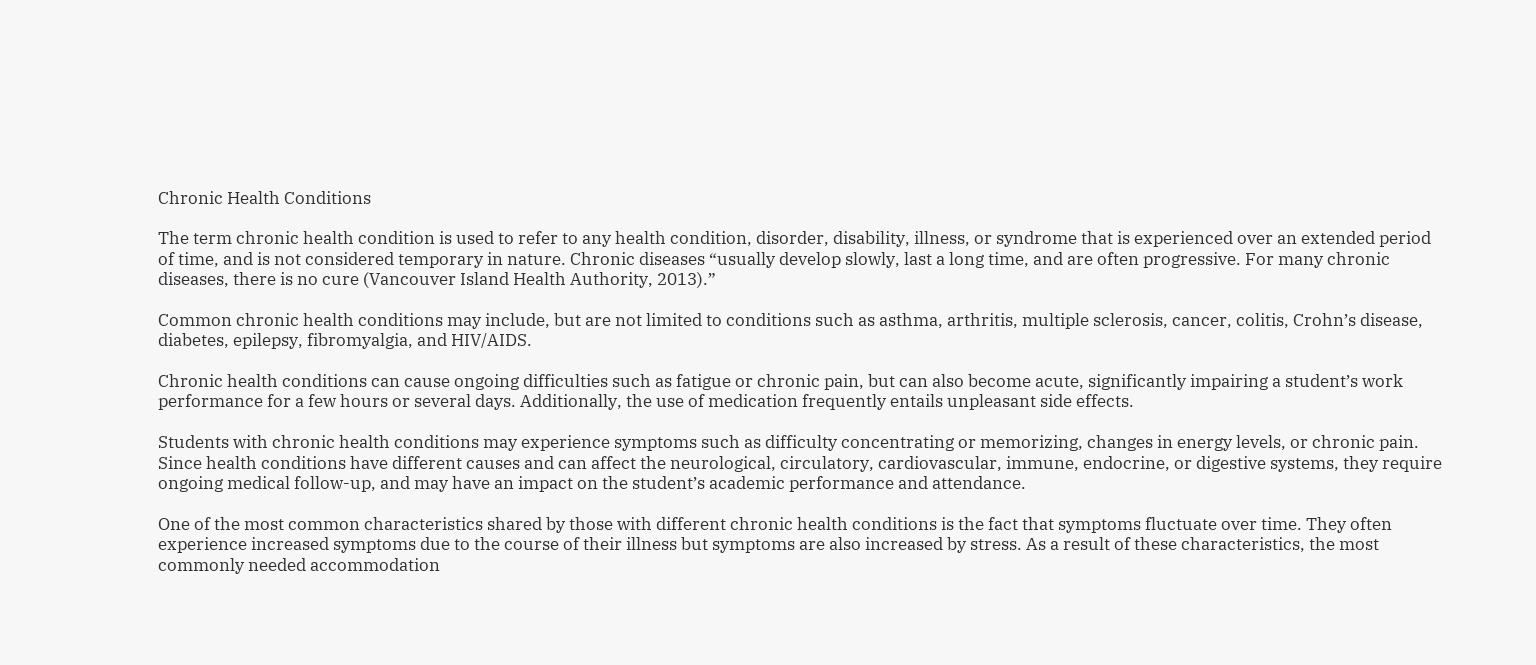Chronic Health Conditions

The term chronic health condition is used to refer to any health condition, disorder, disability, illness, or syndrome that is experienced over an extended period of time, and is not considered temporary in nature. Chronic diseases “usually develop slowly, last a long time, and are often progressive. For many chronic diseases, there is no cure (Vancouver Island Health Authority, 2013).”

Common chronic health conditions may include, but are not limited to conditions such as asthma, arthritis, multiple sclerosis, cancer, colitis, Crohn’s disease, diabetes, epilepsy, fibromyalgia, and HIV/AIDS.

Chronic health conditions can cause ongoing difficulties such as fatigue or chronic pain, but can also become acute, significantly impairing a student’s work performance for a few hours or several days. Additionally, the use of medication frequently entails unpleasant side effects.

Students with chronic health conditions may experience symptoms such as difficulty concentrating or memorizing, changes in energy levels, or chronic pain. Since health conditions have different causes and can affect the neurological, circulatory, cardiovascular, immune, endocrine, or digestive systems, they require ongoing medical follow-up, and may have an impact on the student’s academic performance and attendance.

One of the most common characteristics shared by those with different chronic health conditions is the fact that symptoms fluctuate over time. They often experience increased symptoms due to the course of their illness but symptoms are also increased by stress. As a result of these characteristics, the most commonly needed accommodation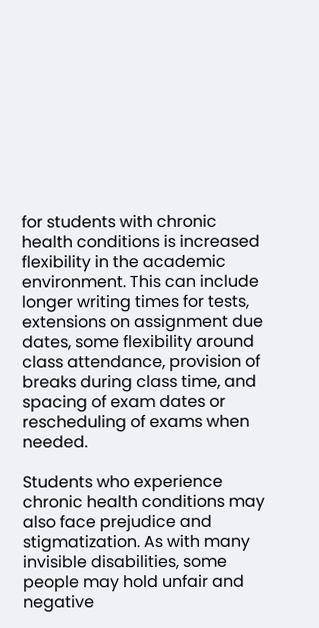for students with chronic health conditions is increased flexibility in the academic environment. This can include longer writing times for tests, extensions on assignment due dates, some flexibility around class attendance, provision of breaks during class time, and spacing of exam dates or rescheduling of exams when needed.

Students who experience chronic health conditions may also face prejudice and stigmatization. As with many invisible disabilities, some people may hold unfair and negative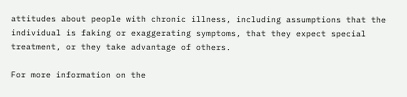attitudes about people with chronic illness, including assumptions that the individual is faking or exaggerating symptoms, that they expect special treatment, or they take advantage of others.

For more information on the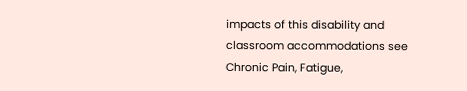impacts of this disability and classroom accommodations see Chronic Pain, Fatigue,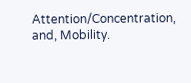Attention/Concentration, and, Mobility.